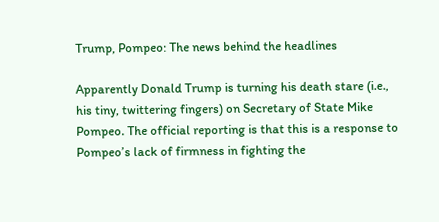Trump, Pompeo: The news behind the headlines

Apparently Donald Trump is turning his death stare (i.e., his tiny, twittering fingers) on Secretary of State Mike Pompeo. The official reporting is that this is a response to Pompeo’s lack of firmness in fighting the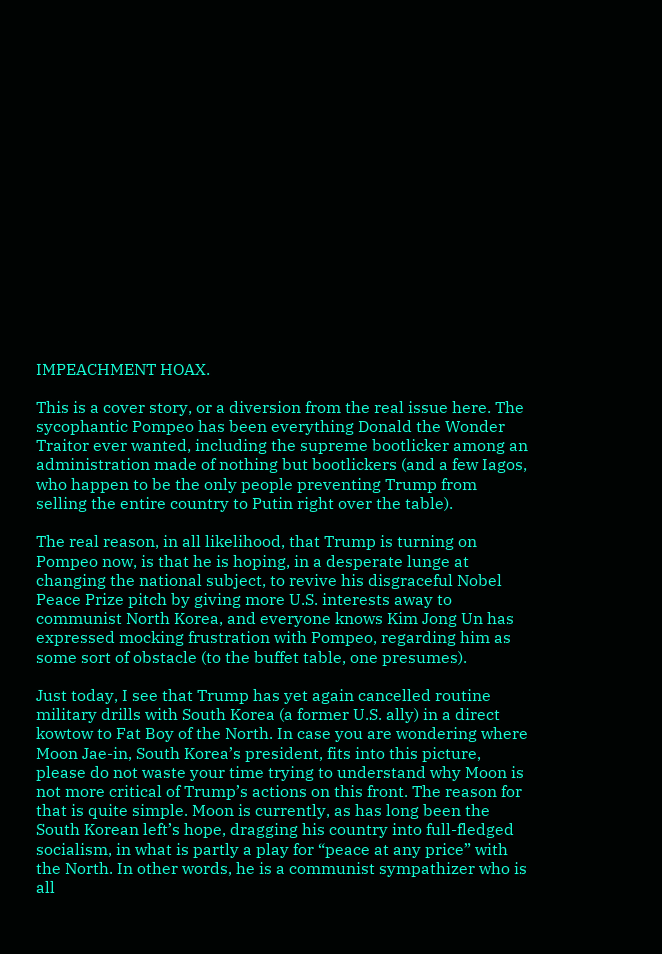IMPEACHMENT HOAX.

This is a cover story, or a diversion from the real issue here. The sycophantic Pompeo has been everything Donald the Wonder Traitor ever wanted, including the supreme bootlicker among an administration made of nothing but bootlickers (and a few Iagos, who happen to be the only people preventing Trump from selling the entire country to Putin right over the table).

The real reason, in all likelihood, that Trump is turning on Pompeo now, is that he is hoping, in a desperate lunge at changing the national subject, to revive his disgraceful Nobel Peace Prize pitch by giving more U.S. interests away to communist North Korea, and everyone knows Kim Jong Un has expressed mocking frustration with Pompeo, regarding him as some sort of obstacle (to the buffet table, one presumes).

Just today, I see that Trump has yet again cancelled routine military drills with South Korea (a former U.S. ally) in a direct kowtow to Fat Boy of the North. In case you are wondering where Moon Jae-in, South Korea’s president, fits into this picture, please do not waste your time trying to understand why Moon is not more critical of Trump’s actions on this front. The reason for that is quite simple. Moon is currently, as has long been the South Korean left’s hope, dragging his country into full-fledged socialism, in what is partly a play for “peace at any price” with the North. In other words, he is a communist sympathizer who is all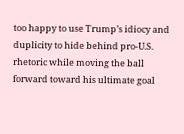too happy to use Trump’s idiocy and duplicity to hide behind pro-U.S. rhetoric while moving the ball forward toward his ultimate goal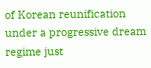of Korean reunification under a progressive dream regime just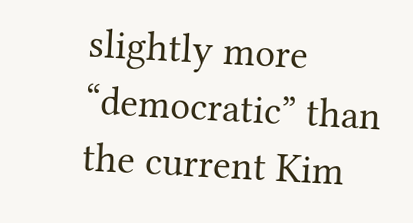slightly more “democratic” than the current Kim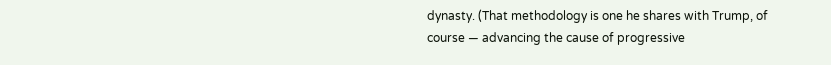dynasty. (That methodology is one he shares with Trump, of course — advancing the cause of progressive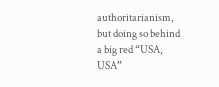authoritarianism, but doing so behind a big red “USA, USA”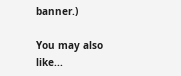banner.)

You may also like...